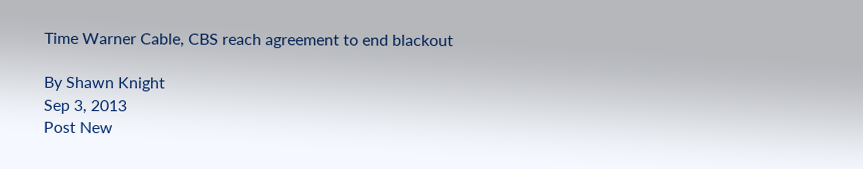Time Warner Cable, CBS reach agreement to end blackout

By Shawn Knight
Sep 3, 2013
Post New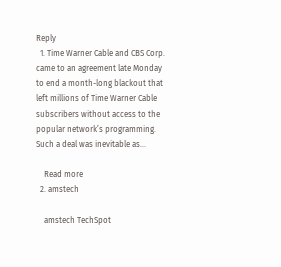Reply
  1. Time Warner Cable and CBS Corp. came to an agreement late Monday to end a month-long blackout that left millions of Time Warner Cable subscribers without access to the popular network’s programming. Such a deal was inevitable as...

    Read more
  2. amstech

    amstech TechSpot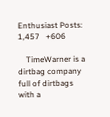Enthusiast Posts: 1,457   +606

    TimeWarner is a dirtbag company full of dirtbags with a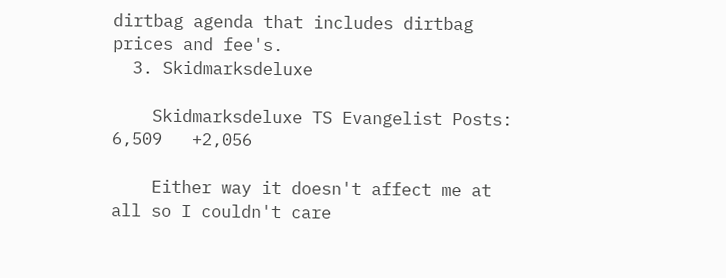dirtbag agenda that includes dirtbag prices and fee's.
  3. Skidmarksdeluxe

    Skidmarksdeluxe TS Evangelist Posts: 6,509   +2,056

    Either way it doesn't affect me at all so I couldn't care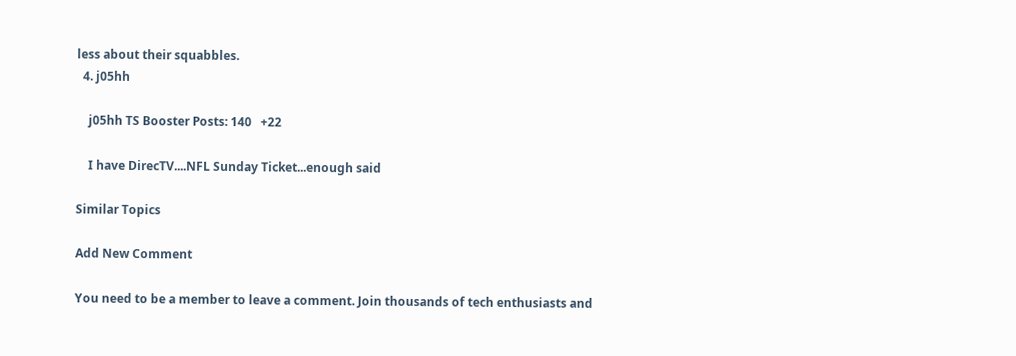less about their squabbles.
  4. j05hh

    j05hh TS Booster Posts: 140   +22

    I have DirecTV....NFL Sunday Ticket...enough said

Similar Topics

Add New Comment

You need to be a member to leave a comment. Join thousands of tech enthusiasts and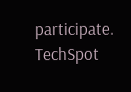participate.
TechSpot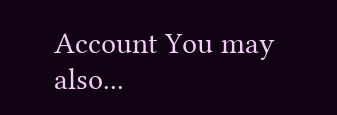Account You may also...